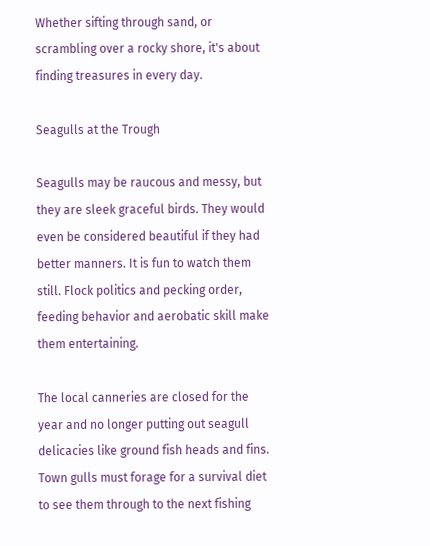Whether sifting through sand, or scrambling over a rocky shore, it's about finding treasures in every day.

Seagulls at the Trough

Seagulls may be raucous and messy, but they are sleek graceful birds. They would even be considered beautiful if they had better manners. It is fun to watch them still. Flock politics and pecking order, feeding behavior and aerobatic skill make them entertaining.

The local canneries are closed for the year and no longer putting out seagull delicacies like ground fish heads and fins. Town gulls must forage for a survival diet to see them through to the next fishing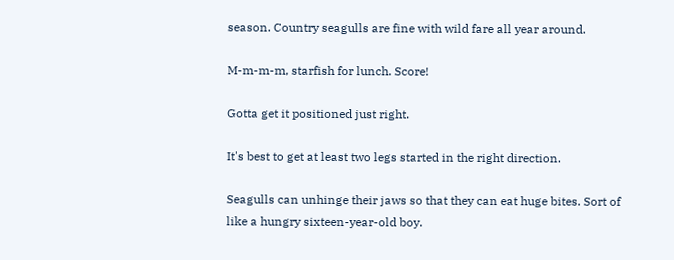season. Country seagulls are fine with wild fare all year around.

M-m-m-m, starfish for lunch. Score!

Gotta get it positioned just right.

It's best to get at least two legs started in the right direction.

Seagulls can unhinge their jaws so that they can eat huge bites. Sort of like a hungry sixteen-year-old boy.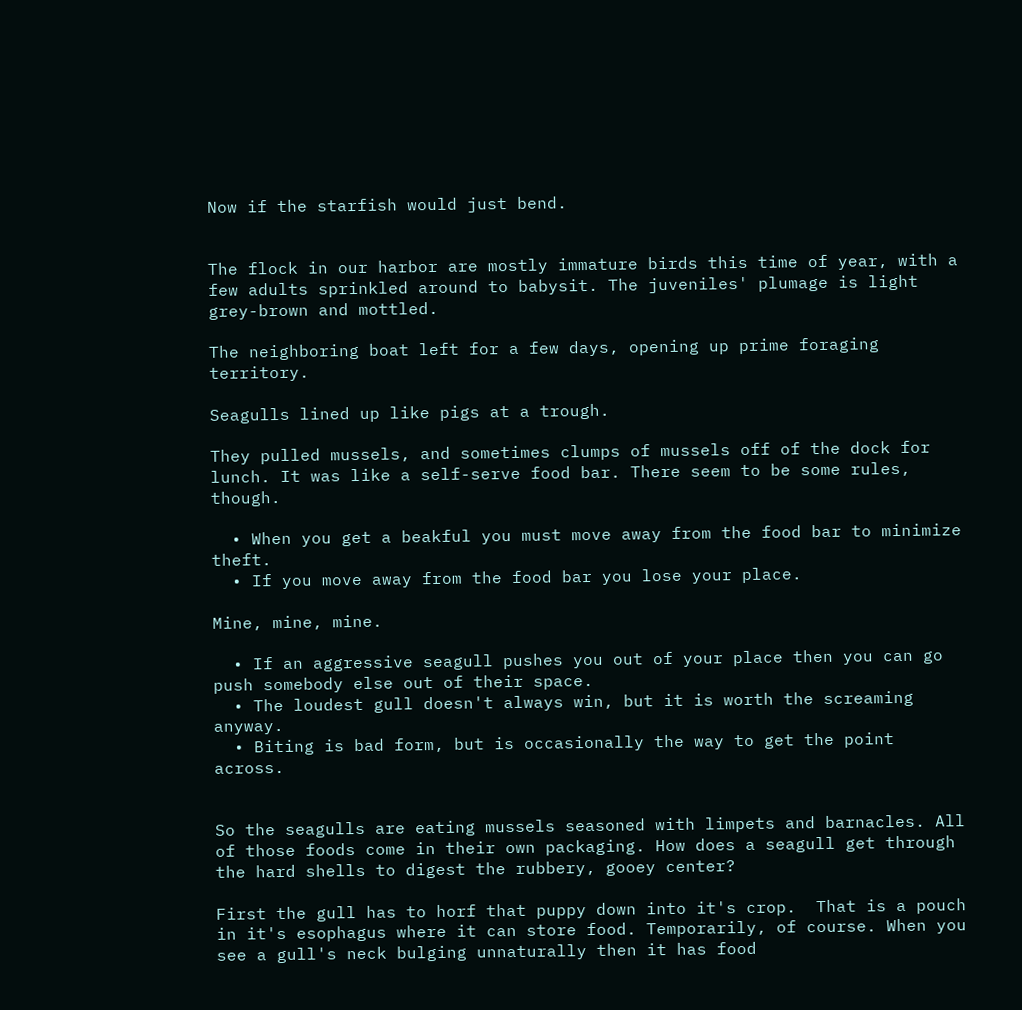Now if the starfish would just bend.


The flock in our harbor are mostly immature birds this time of year, with a few adults sprinkled around to babysit. The juveniles' plumage is light grey-brown and mottled.

The neighboring boat left for a few days, opening up prime foraging territory.

Seagulls lined up like pigs at a trough.

They pulled mussels, and sometimes clumps of mussels off of the dock for lunch. It was like a self-serve food bar. There seem to be some rules, though.

  • When you get a beakful you must move away from the food bar to minimize theft.
  • If you move away from the food bar you lose your place.

Mine, mine, mine.

  • If an aggressive seagull pushes you out of your place then you can go push somebody else out of their space.
  • The loudest gull doesn't always win, but it is worth the screaming anyway.
  • Biting is bad form, but is occasionally the way to get the point across.


So the seagulls are eating mussels seasoned with limpets and barnacles. All of those foods come in their own packaging. How does a seagull get through the hard shells to digest the rubbery, gooey center?

First the gull has to horf that puppy down into it's crop.  That is a pouch in it's esophagus where it can store food. Temporarily, of course. When you see a gull's neck bulging unnaturally then it has food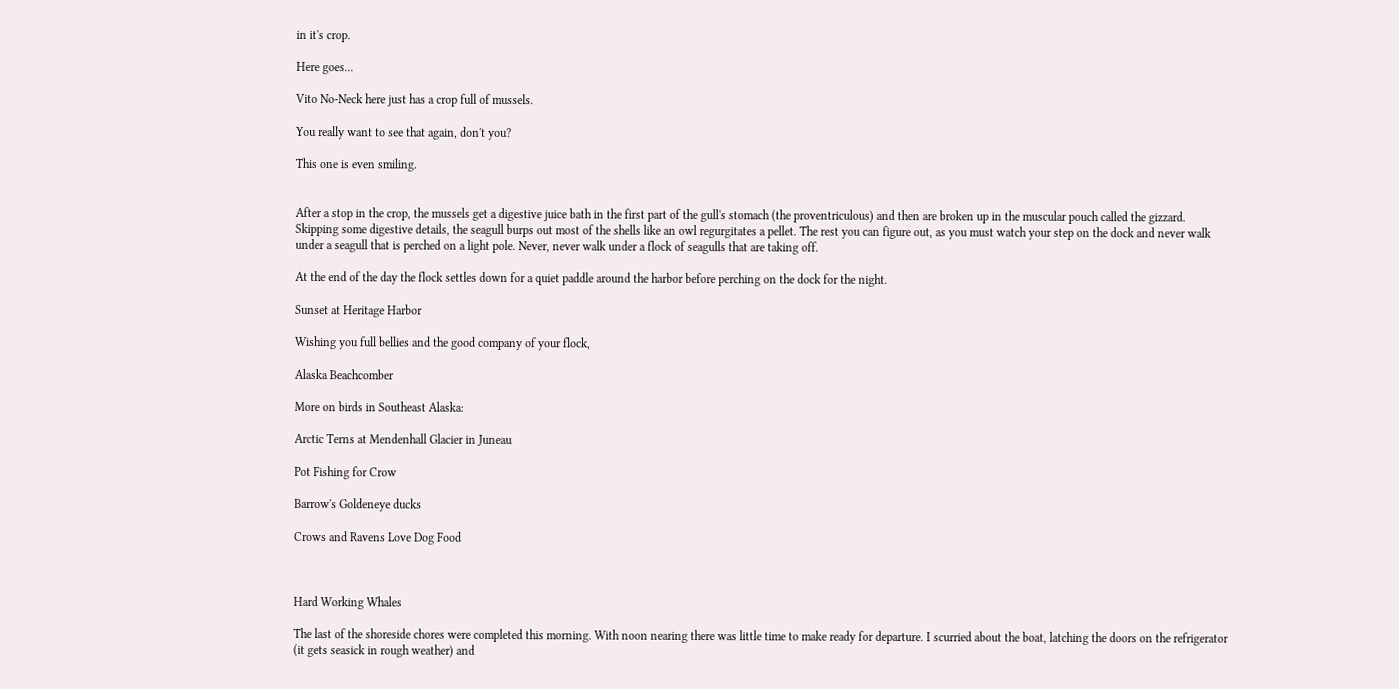in it's crop.

Here goes...

Vito No-Neck here just has a crop full of mussels.

You really want to see that again, don't you?

This one is even smiling.


After a stop in the crop, the mussels get a digestive juice bath in the first part of the gull's stomach (the proventriculous) and then are broken up in the muscular pouch called the gizzard. Skipping some digestive details, the seagull burps out most of the shells like an owl regurgitates a pellet. The rest you can figure out, as you must watch your step on the dock and never walk under a seagull that is perched on a light pole. Never, never walk under a flock of seagulls that are taking off.

At the end of the day the flock settles down for a quiet paddle around the harbor before perching on the dock for the night.

Sunset at Heritage Harbor

Wishing you full bellies and the good company of your flock,

Alaska Beachcomber

More on birds in Southeast Alaska:

Arctic Terns at Mendenhall Glacier in Juneau

Pot Fishing for Crow

Barrow's Goldeneye ducks

Crows and Ravens Love Dog Food



Hard Working Whales

The last of the shoreside chores were completed this morning. With noon nearing there was little time to make ready for departure. I scurried about the boat, latching the doors on the refrigerator (it gets seasick in rough weather) and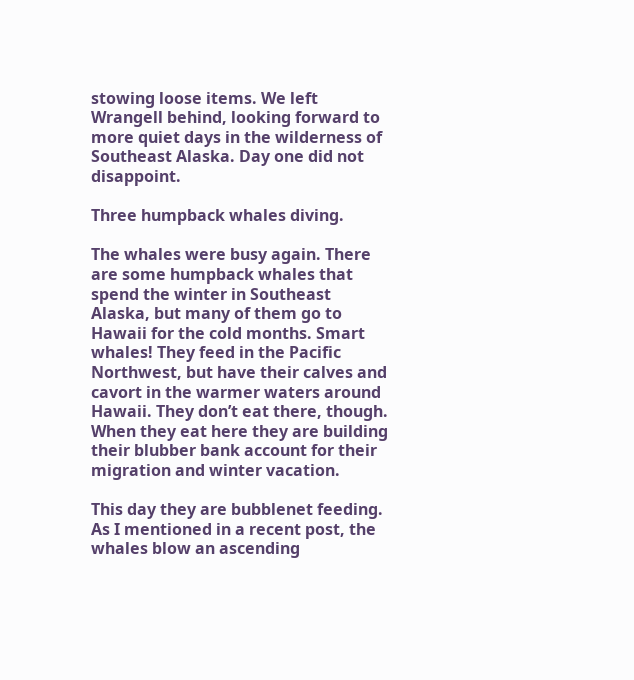stowing loose items. We left Wrangell behind, looking forward to more quiet days in the wilderness of Southeast Alaska. Day one did not disappoint.

Three humpback whales diving.

The whales were busy again. There are some humpback whales that spend the winter in Southeast Alaska, but many of them go to Hawaii for the cold months. Smart whales! They feed in the Pacific Northwest, but have their calves and cavort in the warmer waters around Hawaii. They don’t eat there, though. When they eat here they are building their blubber bank account for their migration and winter vacation.

This day they are bubblenet feeding. As I mentioned in a recent post, the whales blow an ascending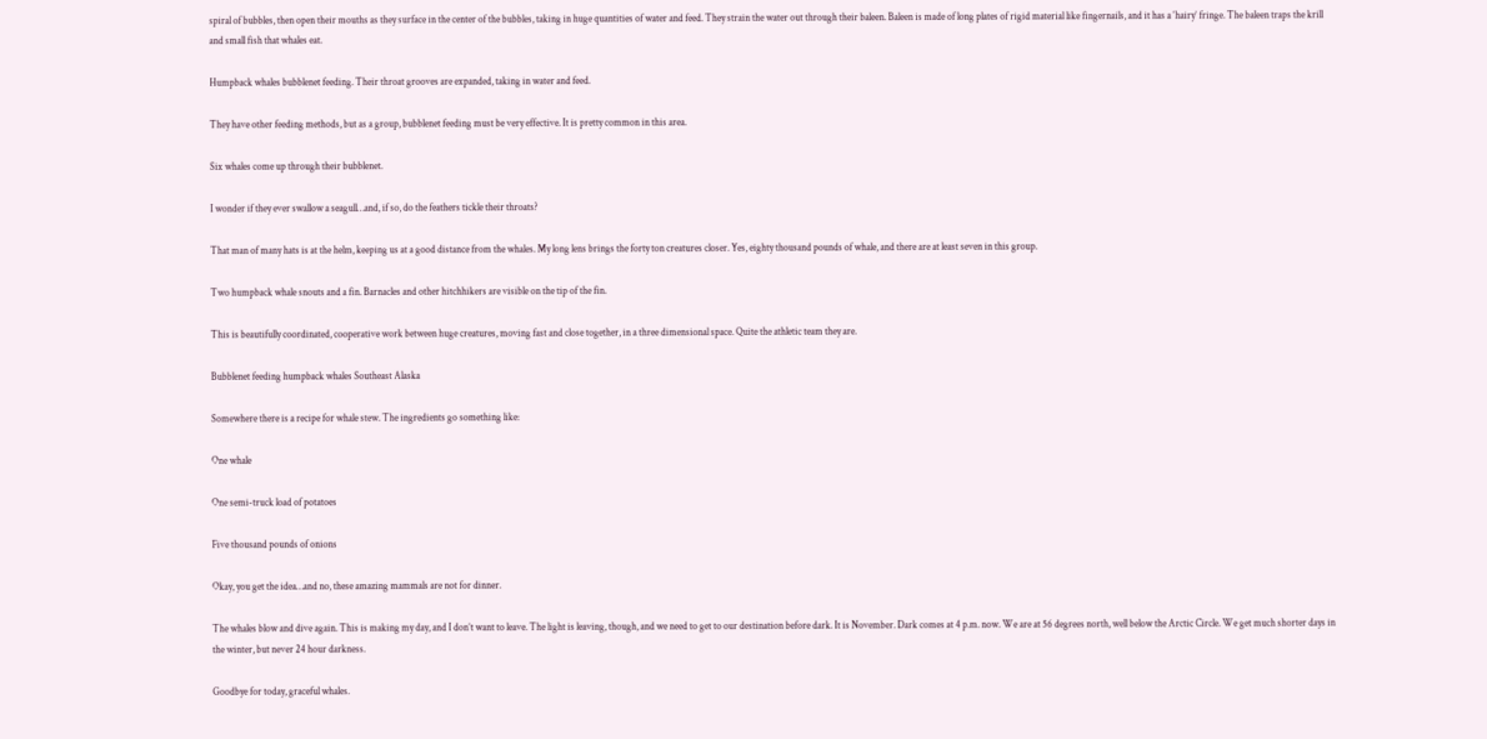spiral of bubbles, then open their mouths as they surface in the center of the bubbles, taking in huge quantities of water and feed. They strain the water out through their baleen. Baleen is made of long plates of rigid material like fingernails, and it has a ‘hairy’ fringe. The baleen traps the krill and small fish that whales eat.

Humpback whales bubblenet feeding. Their throat grooves are expanded, taking in water and feed.

They have other feeding methods, but as a group, bubblenet feeding must be very effective. It is pretty common in this area.

Six whales come up through their bubblenet.

I wonder if they ever swallow a seagull…and, if so, do the feathers tickle their throats?

That man of many hats is at the helm, keeping us at a good distance from the whales. My long lens brings the forty ton creatures closer. Yes, eighty thousand pounds of whale, and there are at least seven in this group.

Two humpback whale snouts and a fin. Barnacles and other hitchhikers are visible on the tip of the fin.

This is beautifully coordinated, cooperative work between huge creatures, moving fast and close together, in a three dimensional space. Quite the athletic team they are.

Bubblenet feeding humpback whales Southeast Alaska

Somewhere there is a recipe for whale stew. The ingredients go something like:

One whale

One semi-truck load of potatoes

Five thousand pounds of onions

Okay, you get the idea…and no, these amazing mammals are not for dinner.

The whales blow and dive again. This is making my day, and I don’t want to leave. The light is leaving, though, and we need to get to our destination before dark. It is November. Dark comes at 4 p.m. now. We are at 56 degrees north, well below the Arctic Circle. We get much shorter days in the winter, but never 24 hour darkness.

Goodbye for today, graceful whales.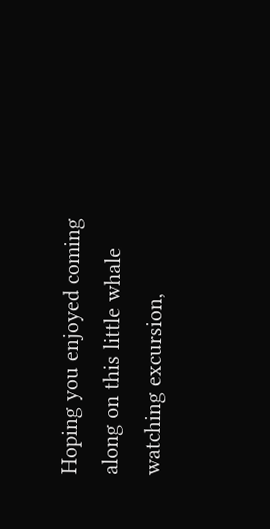Hoping you enjoyed coming along on this little whale watching excursion,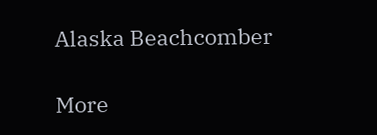Alaska Beachcomber

More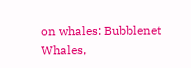on whales: Bubblenet Whales,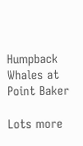Humpback Whales at Point Baker

Lots more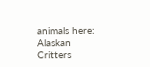animals here: Alaskan Critters